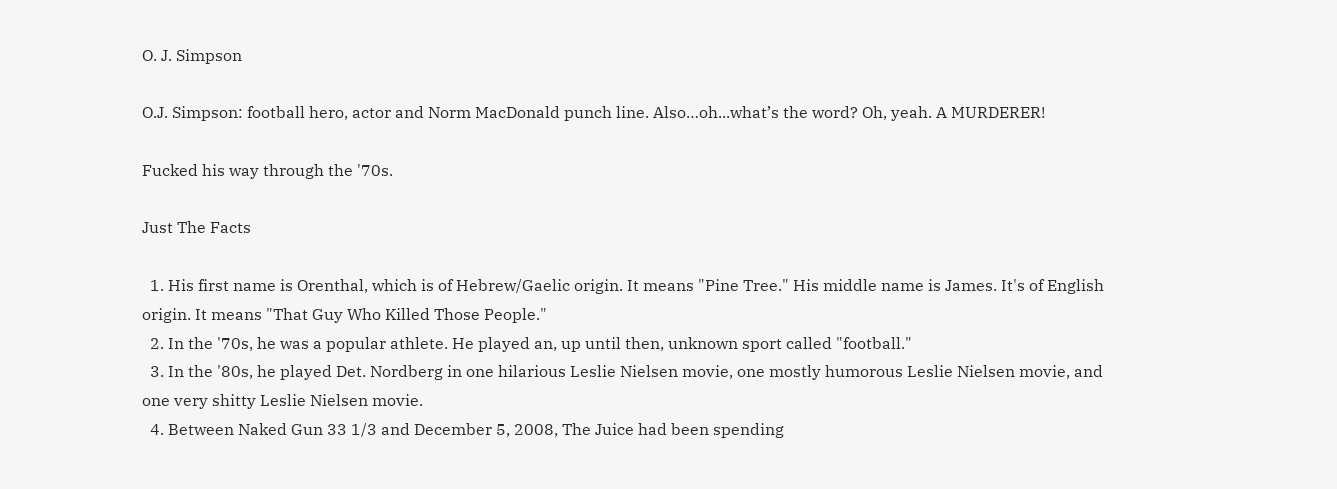O. J. Simpson

O.J. Simpson: football hero, actor and Norm MacDonald punch line. Also…oh...what’s the word? Oh, yeah. A MURDERER!

Fucked his way through the '70s.

Just The Facts

  1. His first name is Orenthal, which is of Hebrew/Gaelic origin. It means "Pine Tree." His middle name is James. It's of English origin. It means "That Guy Who Killed Those People."
  2. In the '70s, he was a popular athlete. He played an, up until then, unknown sport called "football."
  3. In the '80s, he played Det. Nordberg in one hilarious Leslie Nielsen movie, one mostly humorous Leslie Nielsen movie, and one very shitty Leslie Nielsen movie.
  4. Between Naked Gun 33 1/3 and December 5, 2008, The Juice had been spending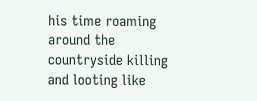his time roaming around the countryside killing and looting like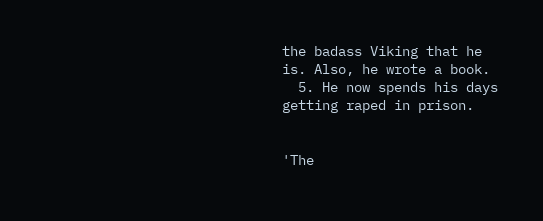the badass Viking that he is. Also, he wrote a book.
  5. He now spends his days getting raped in prison.


'The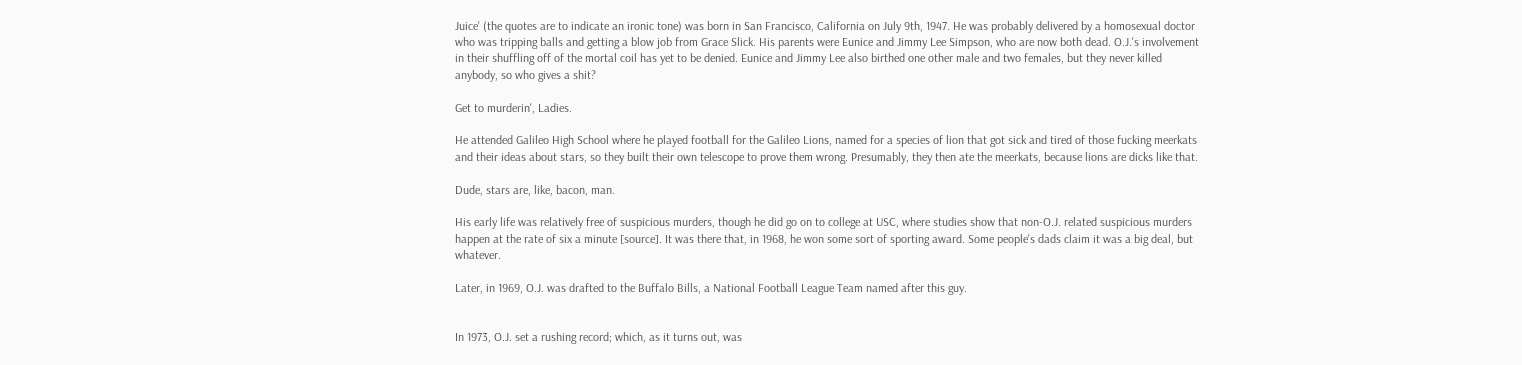Juice' (the quotes are to indicate an ironic tone) was born in San Francisco, California on July 9th, 1947. He was probably delivered by a homosexual doctor who was tripping balls and getting a blow job from Grace Slick. His parents were Eunice and Jimmy Lee Simpson, who are now both dead. O.J.'s involvement in their shuffling off of the mortal coil has yet to be denied. Eunice and Jimmy Lee also birthed one other male and two females, but they never killed anybody, so who gives a shit?

Get to murderin', Ladies.

He attended Galileo High School where he played football for the Galileo Lions, named for a species of lion that got sick and tired of those fucking meerkats and their ideas about stars, so they built their own telescope to prove them wrong. Presumably, they then ate the meerkats, because lions are dicks like that.

Dude, stars are, like, bacon, man.

His early life was relatively free of suspicious murders, though he did go on to college at USC, where studies show that non-O.J. related suspicious murders happen at the rate of six a minute [source]. It was there that, in 1968, he won some sort of sporting award. Some people's dads claim it was a big deal, but whatever.

Later, in 1969, O.J. was drafted to the Buffalo Bills, a National Football League Team named after this guy.


In 1973, O.J. set a rushing record; which, as it turns out, was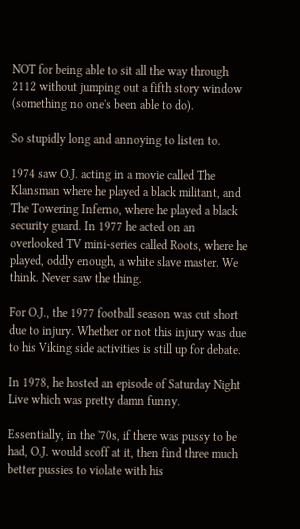NOT for being able to sit all the way through 2112 without jumping out a fifth story window (something no one's been able to do).

So stupidly long and annoying to listen to.

1974 saw O.J. acting in a movie called The Klansman where he played a black militant, and The Towering Inferno, where he played a black security guard. In 1977 he acted on an overlooked TV mini-series called Roots, where he played, oddly enough, a white slave master. We think. Never saw the thing.

For O.J., the 1977 football season was cut short due to injury. Whether or not this injury was due to his Viking side activities is still up for debate.

In 1978, he hosted an episode of Saturday Night Live which was pretty damn funny.

Essentially, in the '70s, if there was pussy to be had, O.J. would scoff at it, then find three much better pussies to violate with his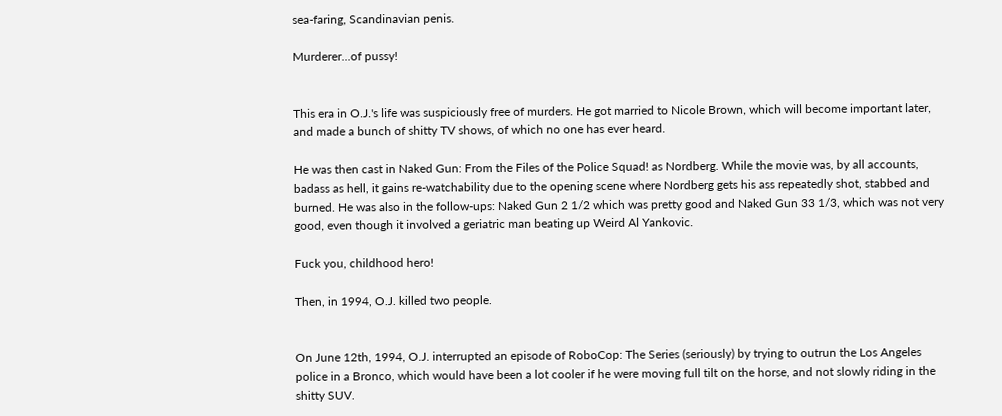sea-faring, Scandinavian penis.

Murderer...of pussy!


This era in O.J.'s life was suspiciously free of murders. He got married to Nicole Brown, which will become important later, and made a bunch of shitty TV shows, of which no one has ever heard.

He was then cast in Naked Gun: From the Files of the Police Squad! as Nordberg. While the movie was, by all accounts, badass as hell, it gains re-watchability due to the opening scene where Nordberg gets his ass repeatedly shot, stabbed and burned. He was also in the follow-ups: Naked Gun 2 1/2 which was pretty good and Naked Gun 33 1/3, which was not very good, even though it involved a geriatric man beating up Weird Al Yankovic.

Fuck you, childhood hero!

Then, in 1994, O.J. killed two people.


On June 12th, 1994, O.J. interrupted an episode of RoboCop: The Series (seriously) by trying to outrun the Los Angeles police in a Bronco, which would have been a lot cooler if he were moving full tilt on the horse, and not slowly riding in the shitty SUV.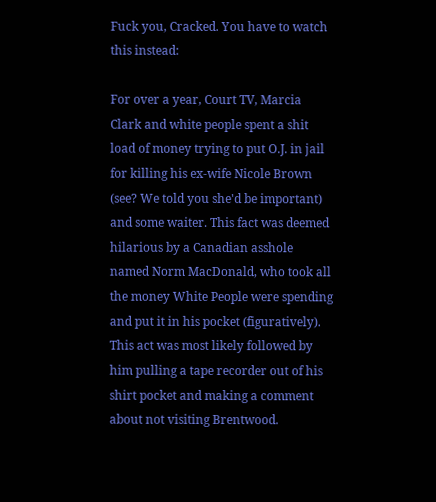Fuck you, Cracked. You have to watch this instead:

For over a year, Court TV, Marcia Clark and white people spent a shit load of money trying to put O.J. in jail for killing his ex-wife Nicole Brown (see? We told you she'd be important) and some waiter. This fact was deemed hilarious by a Canadian asshole named Norm MacDonald, who took all the money White People were spending and put it in his pocket (figuratively). This act was most likely followed by him pulling a tape recorder out of his shirt pocket and making a comment about not visiting Brentwood.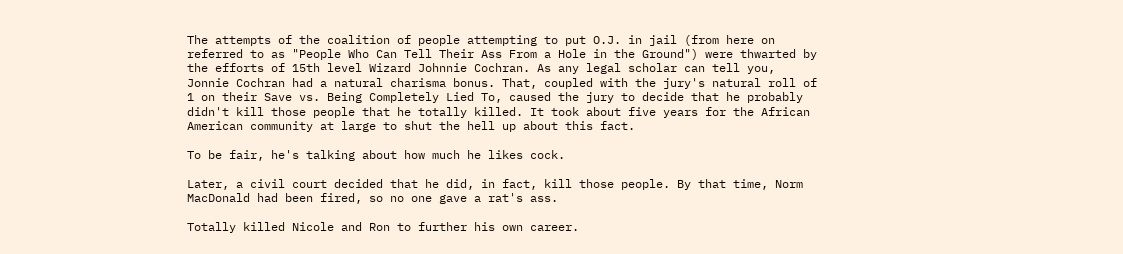The attempts of the coalition of people attempting to put O.J. in jail (from here on referred to as "People Who Can Tell Their Ass From a Hole in the Ground") were thwarted by the efforts of 15th level Wizard Johnnie Cochran. As any legal scholar can tell you, Jonnie Cochran had a natural charisma bonus. That, coupled with the jury's natural roll of 1 on their Save vs. Being Completely Lied To, caused the jury to decide that he probably didn't kill those people that he totally killed. It took about five years for the African American community at large to shut the hell up about this fact.

To be fair, he's talking about how much he likes cock.

Later, a civil court decided that he did, in fact, kill those people. By that time, Norm MacDonald had been fired, so no one gave a rat's ass.

Totally killed Nicole and Ron to further his own career.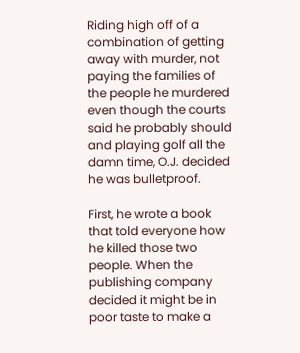Riding high off of a combination of getting away with murder, not paying the families of the people he murdered even though the courts said he probably should and playing golf all the damn time, O.J. decided he was bulletproof.

First, he wrote a book that told everyone how he killed those two people. When the publishing company decided it might be in poor taste to make a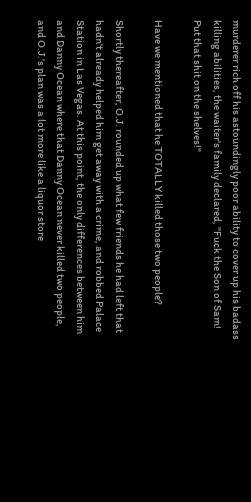murderer rich off his astoundingly poor ability to cover up his badass killing abilities, the waiter's family declared, "Fuck the Son of Sam! Put that shit on the shelves!"

Have we mentioned that he TOTALLY killed those two people?

Shortly thereafter, O.J. rounded up what few friends he had left that hadn't already helped him get away with a crime, and robbed Palace Station in Las Vegas. At this point, the only differences between him and Danny Ocean where that Danny Ocean never killed two people, and O.J.'s plan was a lot more like a liquor store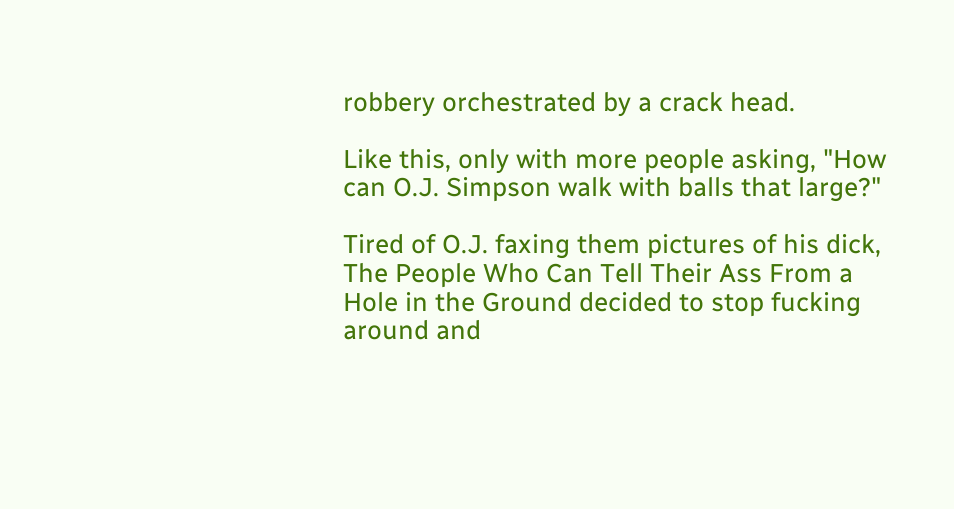robbery orchestrated by a crack head.

Like this, only with more people asking, "How can O.J. Simpson walk with balls that large?"

Tired of O.J. faxing them pictures of his dick, The People Who Can Tell Their Ass From a Hole in the Ground decided to stop fucking around and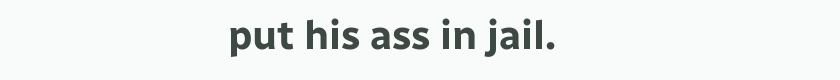put his ass in jail.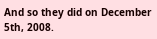And so they did on December 5th, 2008.